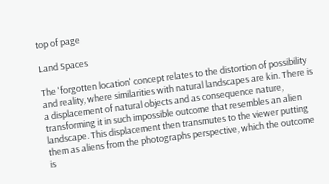top of page

Land Spaces

The 'forgotten location' concept relates to the distortion of possibility and reality, where similarities with natural landscapes are kin. There is a displacement of natural objects and as consequence nature, transforming it in such impossible outcome that resembles an alien landscape. This displacement then transmutes to the viewer putting them as aliens from the photographs perspective, which the outcome is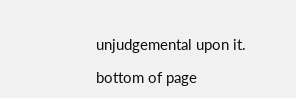unjudgemental upon it.

bottom of page